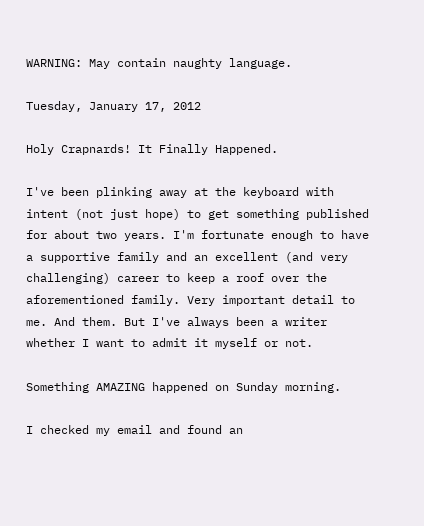WARNING: May contain naughty language.

Tuesday, January 17, 2012

Holy Crapnards! It Finally Happened.

I've been plinking away at the keyboard with intent (not just hope) to get something published for about two years. I'm fortunate enough to have a supportive family and an excellent (and very challenging) career to keep a roof over the aforementioned family. Very important detail to me. And them. But I've always been a writer whether I want to admit it myself or not.

Something AMAZING happened on Sunday morning.

I checked my email and found an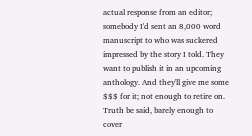actual response from an editor; somebody I'd sent an 8,000 word manuscript to who was suckered impressed by the story I told. They want to publish it in an upcoming anthology. And they'll give me some $$$ for it; not enough to retire on. Truth be said, barely enough to cover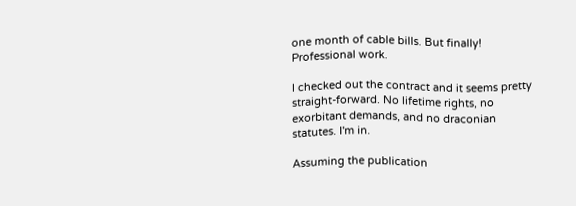one month of cable bills. But finally! Professional work.

I checked out the contract and it seems pretty straight-forward. No lifetime rights, no exorbitant demands, and no draconian statutes. I'm in.

Assuming the publication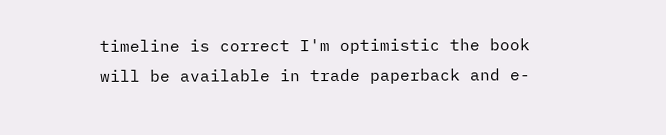timeline is correct I'm optimistic the book will be available in trade paperback and e-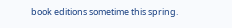book editions sometime this spring.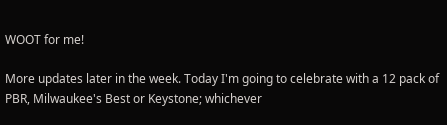WOOT for me!

More updates later in the week. Today I'm going to celebrate with a 12 pack of PBR, Milwaukee's Best or Keystone; whichever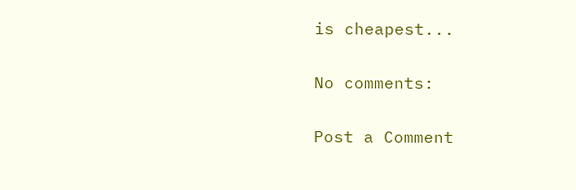is cheapest...

No comments:

Post a Comment